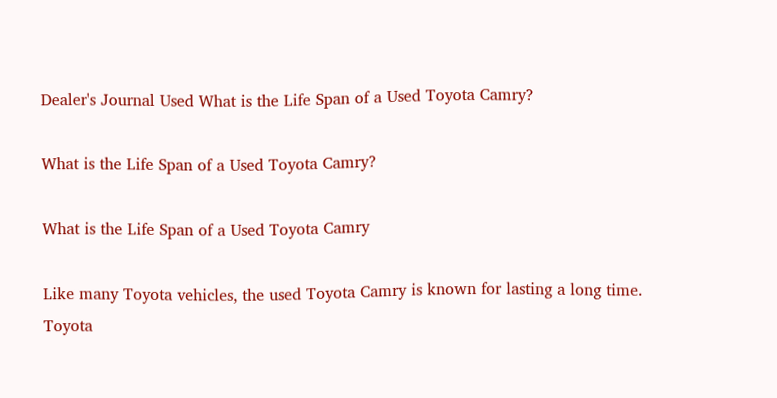Dealer's Journal Used What is the Life Span of a Used Toyota Camry?

What is the Life Span of a Used Toyota Camry?

What is the Life Span of a Used Toyota Camry

Like many Toyota vehicles, the used Toyota Camry is known for lasting a long time. Toyota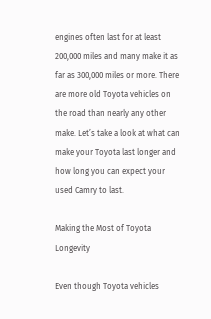engines often last for at least 200,000 miles and many make it as far as 300,000 miles or more. There are more old Toyota vehicles on the road than nearly any other make. Let’s take a look at what can make your Toyota last longer and how long you can expect your used Camry to last.

Making the Most of Toyota Longevity

Even though Toyota vehicles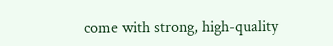come with strong, high-quality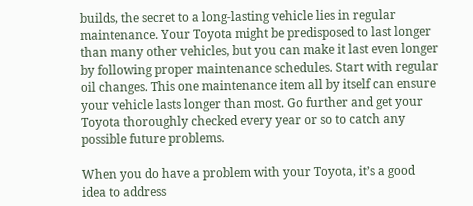builds, the secret to a long-lasting vehicle lies in regular maintenance. Your Toyota might be predisposed to last longer than many other vehicles, but you can make it last even longer by following proper maintenance schedules. Start with regular oil changes. This one maintenance item all by itself can ensure your vehicle lasts longer than most. Go further and get your Toyota thoroughly checked every year or so to catch any possible future problems.

When you do have a problem with your Toyota, it’s a good idea to address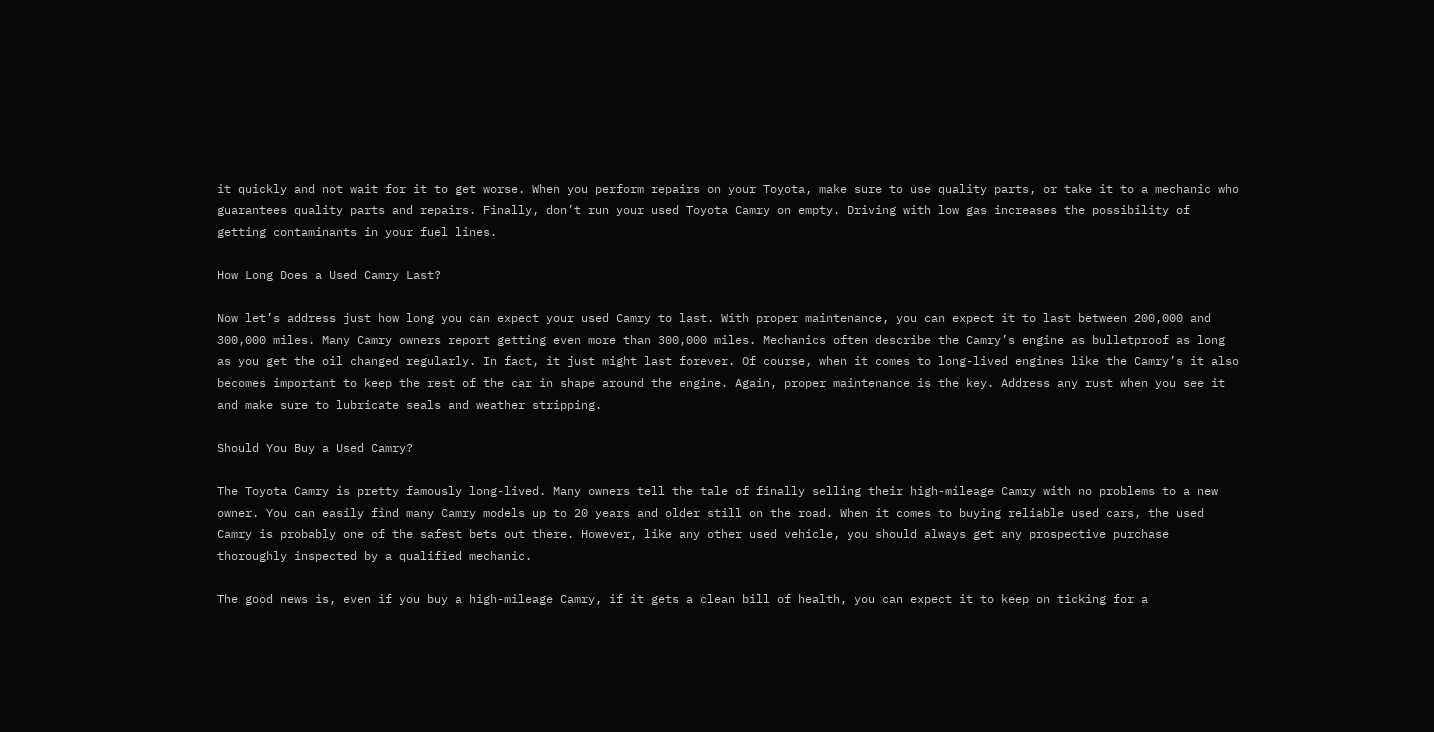it quickly and not wait for it to get worse. When you perform repairs on your Toyota, make sure to use quality parts, or take it to a mechanic who guarantees quality parts and repairs. Finally, don’t run your used Toyota Camry on empty. Driving with low gas increases the possibility of getting contaminants in your fuel lines.

How Long Does a Used Camry Last?

Now let’s address just how long you can expect your used Camry to last. With proper maintenance, you can expect it to last between 200,000 and 300,000 miles. Many Camry owners report getting even more than 300,000 miles. Mechanics often describe the Camry’s engine as bulletproof as long as you get the oil changed regularly. In fact, it just might last forever. Of course, when it comes to long-lived engines like the Camry’s it also becomes important to keep the rest of the car in shape around the engine. Again, proper maintenance is the key. Address any rust when you see it and make sure to lubricate seals and weather stripping.

Should You Buy a Used Camry?

The Toyota Camry is pretty famously long-lived. Many owners tell the tale of finally selling their high-mileage Camry with no problems to a new owner. You can easily find many Camry models up to 20 years and older still on the road. When it comes to buying reliable used cars, the used Camry is probably one of the safest bets out there. However, like any other used vehicle, you should always get any prospective purchase thoroughly inspected by a qualified mechanic.

The good news is, even if you buy a high-mileage Camry, if it gets a clean bill of health, you can expect it to keep on ticking for a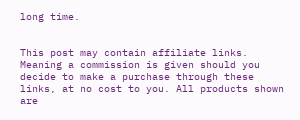long time.


This post may contain affiliate links. Meaning a commission is given should you decide to make a purchase through these links, at no cost to you. All products shown are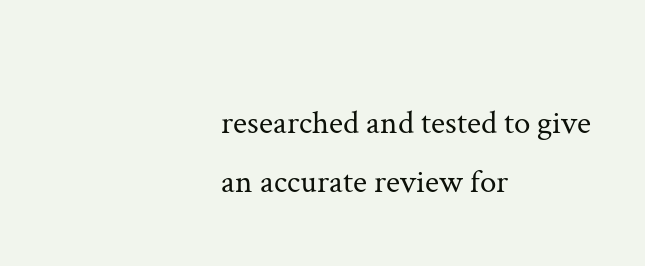researched and tested to give an accurate review for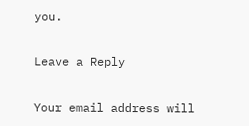you.

Leave a Reply

Your email address will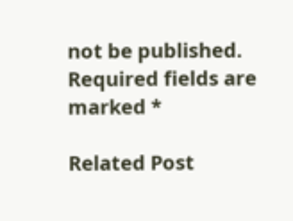not be published. Required fields are marked *

Related Post